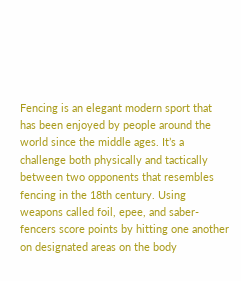Fencing is an elegant modern sport that has been enjoyed by people around the world since the middle ages. It’s a challenge both physically and tactically between two opponents that resembles fencing in the 18th century. Using weapons called foil, epee, and saber- fencers score points by hitting one another on designated areas on the body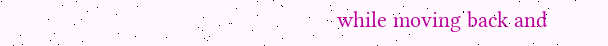while moving back and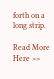forth on a long strip.

Read More Here >>